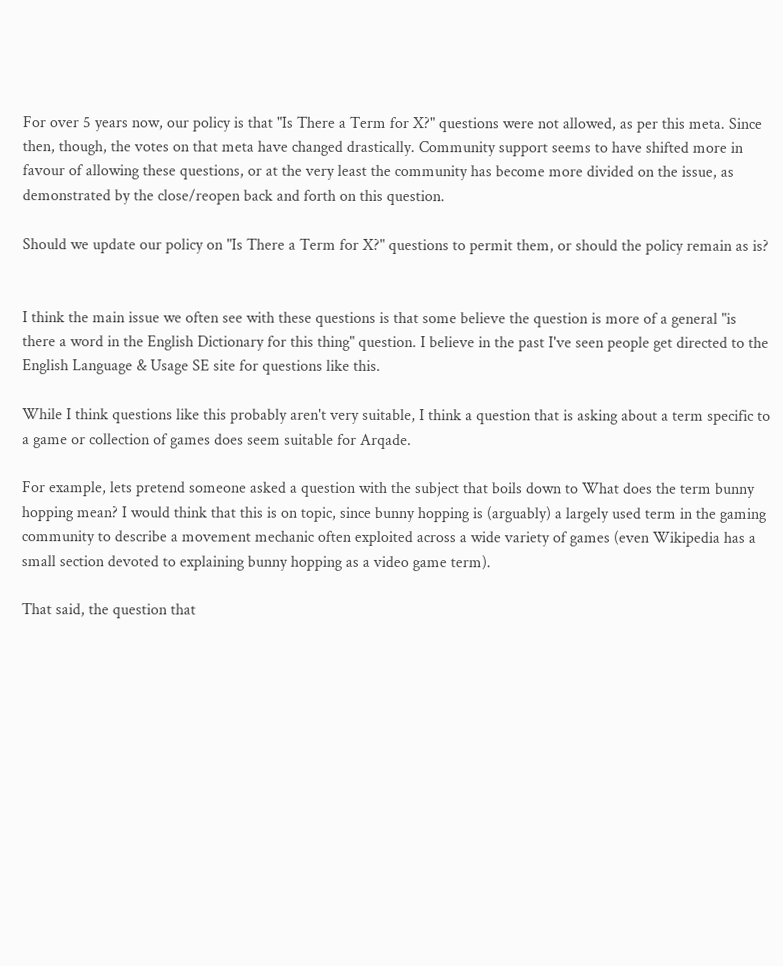For over 5 years now, our policy is that "Is There a Term for X?" questions were not allowed, as per this meta. Since then, though, the votes on that meta have changed drastically. Community support seems to have shifted more in favour of allowing these questions, or at the very least the community has become more divided on the issue, as demonstrated by the close/reopen back and forth on this question.

Should we update our policy on "Is There a Term for X?" questions to permit them, or should the policy remain as is?


I think the main issue we often see with these questions is that some believe the question is more of a general "is there a word in the English Dictionary for this thing" question. I believe in the past I've seen people get directed to the English Language & Usage SE site for questions like this.

While I think questions like this probably aren't very suitable, I think a question that is asking about a term specific to a game or collection of games does seem suitable for Arqade.

For example, lets pretend someone asked a question with the subject that boils down to What does the term bunny hopping mean? I would think that this is on topic, since bunny hopping is (arguably) a largely used term in the gaming community to describe a movement mechanic often exploited across a wide variety of games (even Wikipedia has a small section devoted to explaining bunny hopping as a video game term).

That said, the question that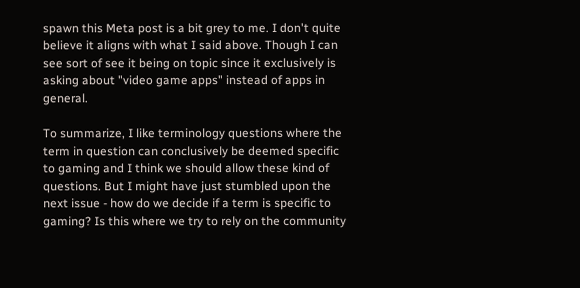spawn this Meta post is a bit grey to me. I don't quite believe it aligns with what I said above. Though I can see sort of see it being on topic since it exclusively is asking about "video game apps" instead of apps in general.

To summarize, I like terminology questions where the term in question can conclusively be deemed specific to gaming and I think we should allow these kind of questions. But I might have just stumbled upon the next issue - how do we decide if a term is specific to gaming? Is this where we try to rely on the community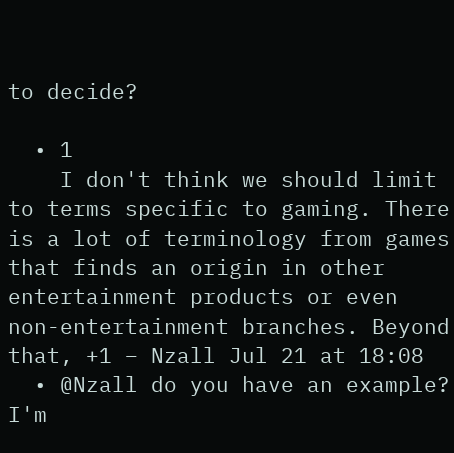to decide?

  • 1
    I don't think we should limit to terms specific to gaming. There is a lot of terminology from games that finds an origin in other entertainment products or even non-entertainment branches. Beyond that, +1 – Nzall Jul 21 at 18:08
  • @Nzall do you have an example? I'm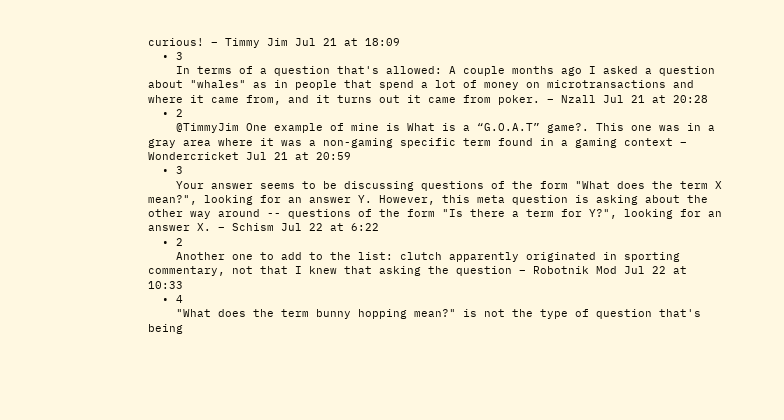curious! – Timmy Jim Jul 21 at 18:09
  • 3
    In terms of a question that's allowed: A couple months ago I asked a question about "whales" as in people that spend a lot of money on microtransactions and where it came from, and it turns out it came from poker. – Nzall Jul 21 at 20:28
  • 2
    @TimmyJim One example of mine is What is a “G.O.A.T” game?. This one was in a gray area where it was a non-gaming specific term found in a gaming context – Wondercricket Jul 21 at 20:59
  • 3
    Your answer seems to be discussing questions of the form "What does the term X mean?", looking for an answer Y. However, this meta question is asking about the other way around -- questions of the form "Is there a term for Y?", looking for an answer X. – Schism Jul 22 at 6:22
  • 2
    Another one to add to the list: clutch apparently originated in sporting commentary, not that I knew that asking the question – Robotnik Mod Jul 22 at 10:33
  • 4
    "What does the term bunny hopping mean?" is not the type of question that's being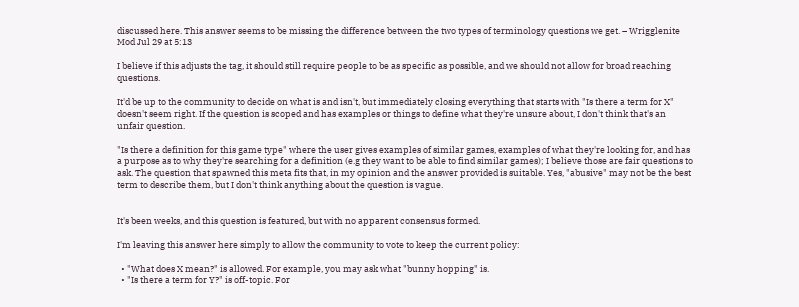discussed here. This answer seems to be missing the difference between the two types of terminology questions we get. – Wrigglenite Mod Jul 29 at 5:13

I believe if this adjusts the tag, it should still require people to be as specific as possible, and we should not allow for broad reaching questions.

It'd be up to the community to decide on what is and isn't, but immediately closing everything that starts with "Is there a term for X" doesn't seem right. If the question is scoped and has examples or things to define what they're unsure about, I don't think that's an unfair question.

"Is there a definition for this game type" where the user gives examples of similar games, examples of what they're looking for, and has a purpose as to why they're searching for a definition (e.g they want to be able to find similar games); I believe those are fair questions to ask. The question that spawned this meta fits that, in my opinion and the answer provided is suitable. Yes, "abusive" may not be the best term to describe them, but I don't think anything about the question is vague.


It's been weeks, and this question is featured, but with no apparent consensus formed.

I'm leaving this answer here simply to allow the community to vote to keep the current policy:

  • "What does X mean?" is allowed. For example, you may ask what "bunny hopping" is.
  • "Is there a term for Y?" is off-topic. For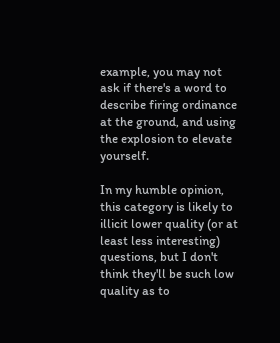example, you may not ask if there's a word to describe firing ordinance at the ground, and using the explosion to elevate yourself.

In my humble opinion, this category is likely to illicit lower quality (or at least less interesting) questions, but I don't think they'll be such low quality as to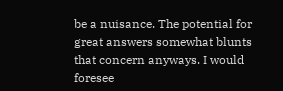be a nuisance. The potential for great answers somewhat blunts that concern anyways. I would foresee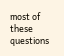most of these questions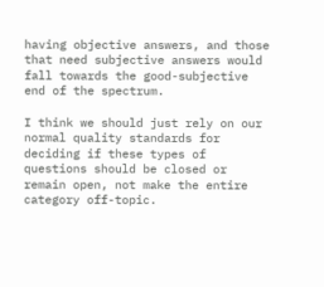having objective answers, and those that need subjective answers would fall towards the good-subjective end of the spectrum.

I think we should just rely on our normal quality standards for deciding if these types of questions should be closed or remain open, not make the entire category off-topic.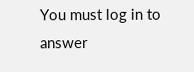You must log in to answer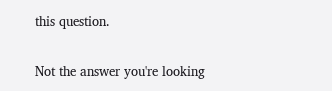this question.

Not the answer you're looking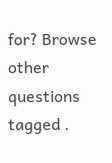for? Browse other questions tagged .